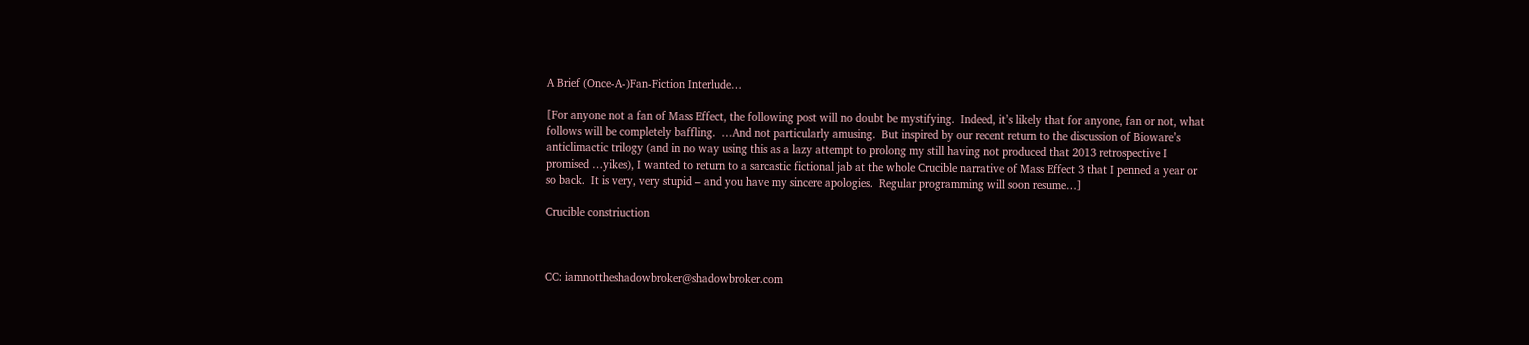A Brief (Once-A-)Fan-Fiction Interlude…

[For anyone not a fan of Mass Effect, the following post will no doubt be mystifying.  Indeed, it’s likely that for anyone, fan or not, what follows will be completely baffling.  …And not particularly amusing.  But inspired by our recent return to the discussion of Bioware’s anticlimactic trilogy (and in no way using this as a lazy attempt to prolong my still having not produced that 2013 retrospective I promised …yikes), I wanted to return to a sarcastic fictional jab at the whole Crucible narrative of Mass Effect 3 that I penned a year or so back.  It is very, very stupid – and you have my sincere apologies.  Regular programming will soon resume…]

Crucible constriuction



CC: iamnottheshadowbroker@shadowbroker.com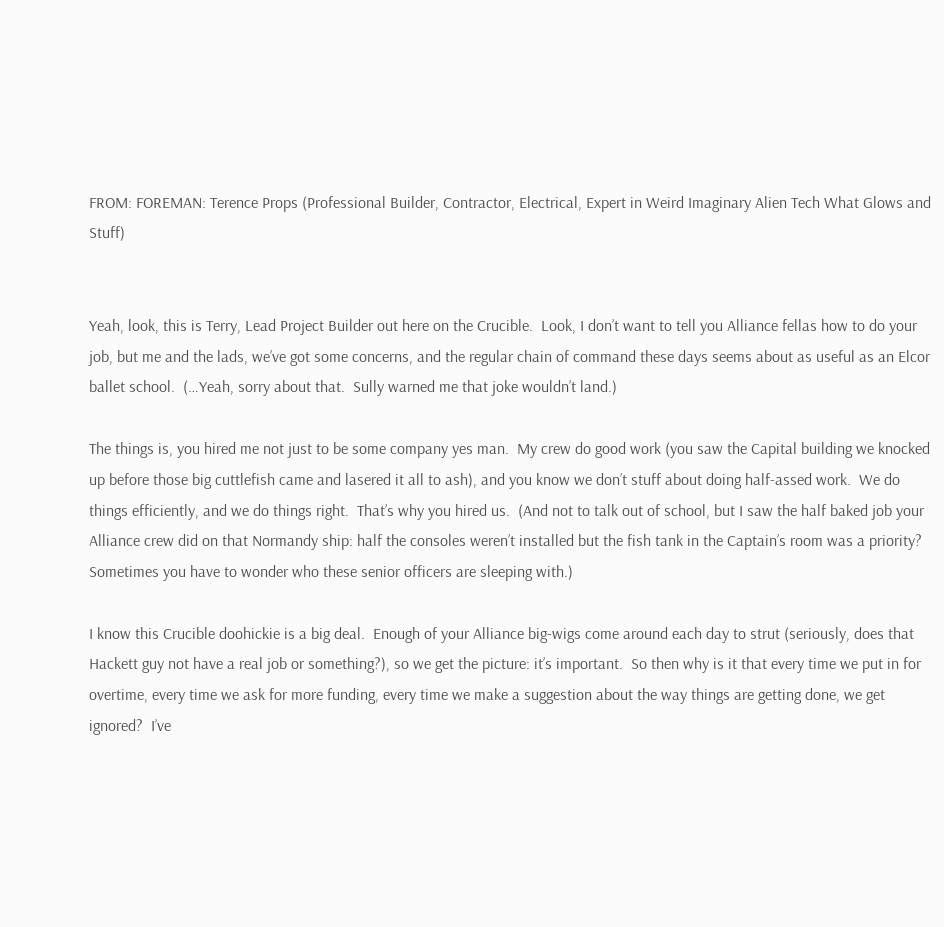FROM: FOREMAN: Terence Props (Professional Builder, Contractor, Electrical, Expert in Weird Imaginary Alien Tech What Glows and Stuff)


Yeah, look, this is Terry, Lead Project Builder out here on the Crucible.  Look, I don’t want to tell you Alliance fellas how to do your job, but me and the lads, we’ve got some concerns, and the regular chain of command these days seems about as useful as an Elcor ballet school.  (…Yeah, sorry about that.  Sully warned me that joke wouldn’t land.)

The things is, you hired me not just to be some company yes man.  My crew do good work (you saw the Capital building we knocked up before those big cuttlefish came and lasered it all to ash), and you know we don’t stuff about doing half-assed work.  We do things efficiently, and we do things right.  That’s why you hired us.  (And not to talk out of school, but I saw the half baked job your Alliance crew did on that Normandy ship: half the consoles weren’t installed but the fish tank in the Captain’s room was a priority?  Sometimes you have to wonder who these senior officers are sleeping with.)

I know this Crucible doohickie is a big deal.  Enough of your Alliance big-wigs come around each day to strut (seriously, does that Hackett guy not have a real job or something?), so we get the picture: it’s important.  So then why is it that every time we put in for overtime, every time we ask for more funding, every time we make a suggestion about the way things are getting done, we get ignored?  I’ve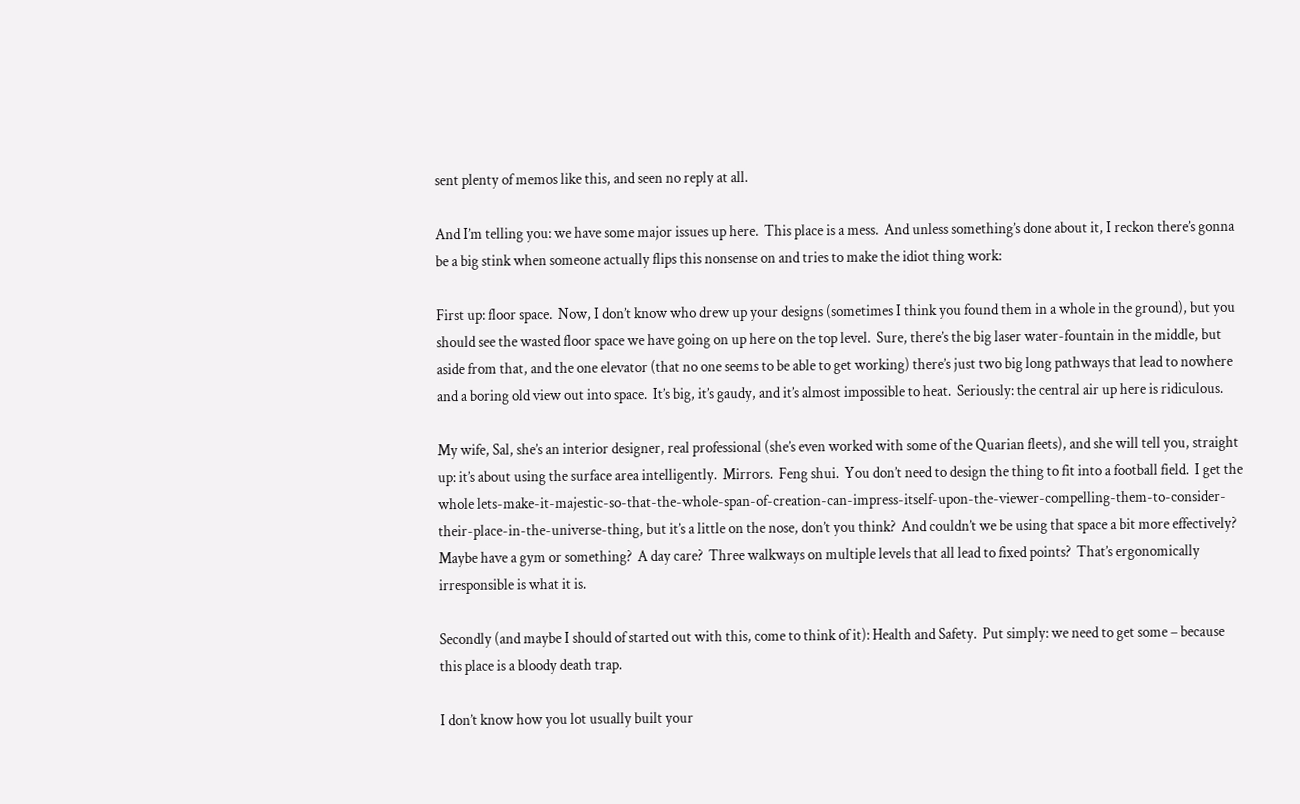sent plenty of memos like this, and seen no reply at all.

And I’m telling you: we have some major issues up here.  This place is a mess.  And unless something’s done about it, I reckon there’s gonna be a big stink when someone actually flips this nonsense on and tries to make the idiot thing work:

First up: floor space.  Now, I don’t know who drew up your designs (sometimes I think you found them in a whole in the ground), but you should see the wasted floor space we have going on up here on the top level.  Sure, there’s the big laser water-fountain in the middle, but aside from that, and the one elevator (that no one seems to be able to get working) there’s just two big long pathways that lead to nowhere and a boring old view out into space.  It’s big, it’s gaudy, and it’s almost impossible to heat.  Seriously: the central air up here is ridiculous.

My wife, Sal, she’s an interior designer, real professional (she’s even worked with some of the Quarian fleets), and she will tell you, straight up: it’s about using the surface area intelligently.  Mirrors.  Feng shui.  You don’t need to design the thing to fit into a football field.  I get the whole lets-make-it-majestic-so-that-the-whole-span-of-creation-can-impress-itself-upon-the-viewer-compelling-them-to-consider-their-place-in-the-universe-thing, but it’s a little on the nose, don’t you think?  And couldn’t we be using that space a bit more effectively?  Maybe have a gym or something?  A day care?  Three walkways on multiple levels that all lead to fixed points?  That’s ergonomically irresponsible is what it is.

Secondly (and maybe I should of started out with this, come to think of it): Health and Safety.  Put simply: we need to get some – because this place is a bloody death trap.

I don’t know how you lot usually built your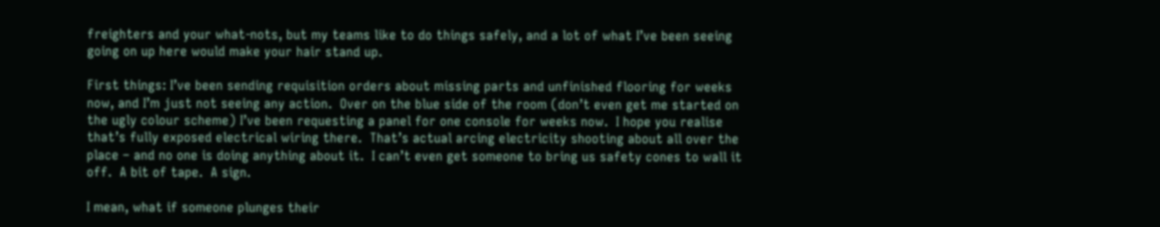freighters and your what-nots, but my teams like to do things safely, and a lot of what I’ve been seeing going on up here would make your hair stand up.

First things: I’ve been sending requisition orders about missing parts and unfinished flooring for weeks now, and I’m just not seeing any action.  Over on the blue side of the room (don’t even get me started on the ugly colour scheme) I’ve been requesting a panel for one console for weeks now.  I hope you realise that’s fully exposed electrical wiring there.  That’s actual arcing electricity shooting about all over the place – and no one is doing anything about it.  I can’t even get someone to bring us safety cones to wall it off.  A bit of tape.  A sign.

I mean, what if someone plunges their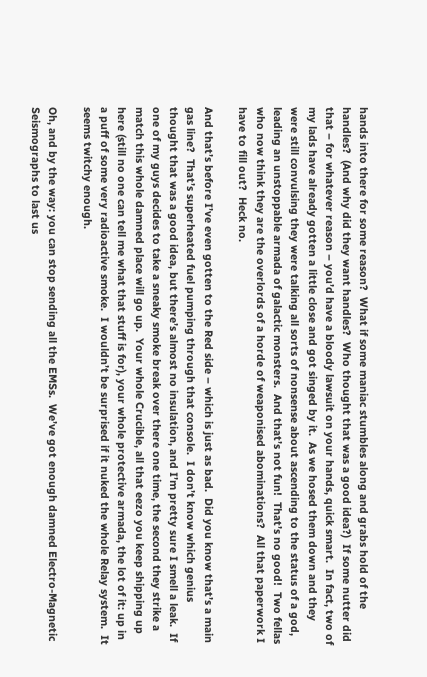hands into there for some reason?  What if some maniac stumbles along and grabs hold of the handles?  (And why did they want handles?  Who thought that was a good idea?)  If some nutter did that – for whatever reason – you’d have a bloody lawsuit on your hands, quick smart.  In fact, two of my lads have already gotten a little close and got singed by it.  As we hosed them down and they were still convulsing they were talking all sorts of nonsense about ascending to the status of a god, leading an unstoppable armada of galactic monsters.  And that’s not fun!  That’s no good!  Two fellas who now think they are the overlords of a horde of weaponised abominations?  All that paperwork I have to fill out?  Heck no.

And that’s before I’ve even gotten to the Red side – which is just as bad.  Did you know that’s a main gas line?  That’s superheated fuel pumping through that console.  I don’t know which genius thought that was a good idea, but there’s almost no insulation, and I’m pretty sure I smell a leak.  If one of my guys decides to take a sneaky smoke break over there one time, the second they strike a match this whole damned place will go up.  Your whole Crucible, all that eezo you keep shipping up here (still no one can tell me what that stuff is for), your whole protective armada, the lot of it: up in a puff of some very radioactive smoke.  I wouldn’t be surprised if it nuked the whole Relay system.  It seems twitchy enough.

Oh, and by the way: you can stop sending all the EMSs.  We’ve got enough damned Electro-Magnetic Seismographs to last us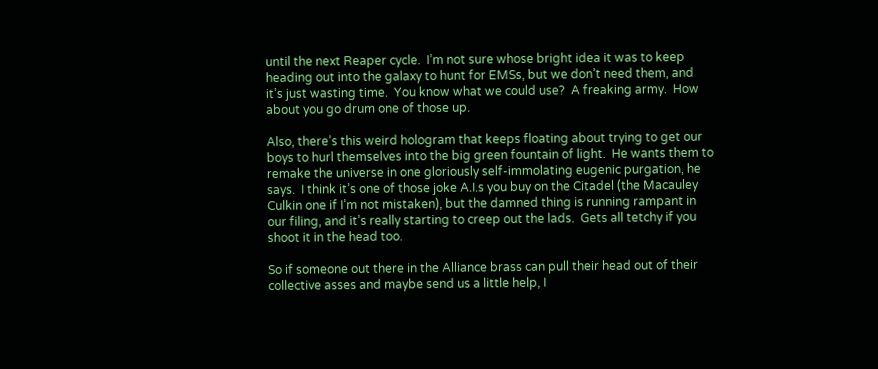until the next Reaper cycle.  I’m not sure whose bright idea it was to keep heading out into the galaxy to hunt for EMSs, but we don’t need them, and it’s just wasting time.  You know what we could use?  A freaking army.  How about you go drum one of those up.

Also, there’s this weird hologram that keeps floating about trying to get our boys to hurl themselves into the big green fountain of light.  He wants them to remake the universe in one gloriously self-immolating eugenic purgation, he says.  I think it’s one of those joke A.I.s you buy on the Citadel (the Macauley Culkin one if I’m not mistaken), but the damned thing is running rampant in our filing, and it’s really starting to creep out the lads.  Gets all tetchy if you shoot it in the head too.

So if someone out there in the Alliance brass can pull their head out of their collective asses and maybe send us a little help, I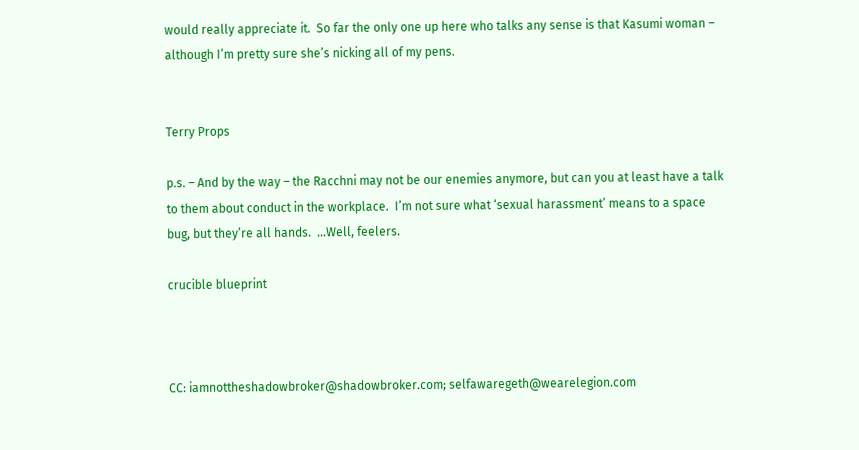would really appreciate it.  So far the only one up here who talks any sense is that Kasumi woman – although I’m pretty sure she’s nicking all of my pens.


Terry Props

p.s. – And by the way – the Racchni may not be our enemies anymore, but can you at least have a talk to them about conduct in the workplace.  I’m not sure what ‘sexual harassment’ means to a space bug, but they’re all hands.  …Well, feelers.

crucible blueprint



CC: iamnottheshadowbroker@shadowbroker.com; selfawaregeth@wearelegion.com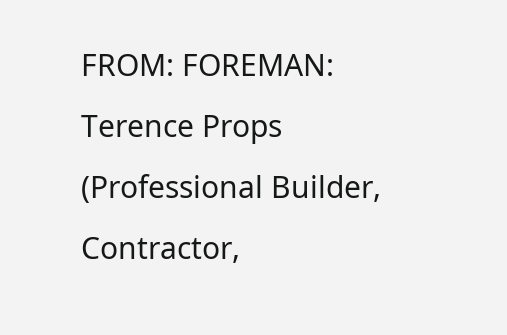FROM: FOREMAN: Terence Props (Professional Builder, Contractor,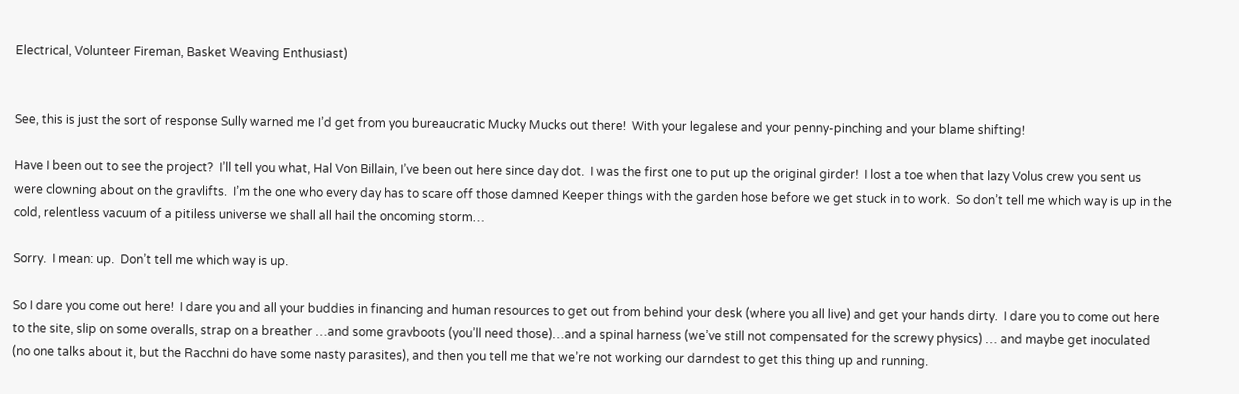Electrical, Volunteer Fireman, Basket Weaving Enthusiast)


See, this is just the sort of response Sully warned me I’d get from you bureaucratic Mucky Mucks out there!  With your legalese and your penny-pinching and your blame shifting!

Have I been out to see the project?  I’ll tell you what, Hal Von Billain, I’ve been out here since day dot.  I was the first one to put up the original girder!  I lost a toe when that lazy Volus crew you sent us were clowning about on the gravlifts.  I’m the one who every day has to scare off those damned Keeper things with the garden hose before we get stuck in to work.  So don’t tell me which way is up in the cold, relentless vacuum of a pitiless universe we shall all hail the oncoming storm…

Sorry.  I mean: up.  Don’t tell me which way is up.

So I dare you come out here!  I dare you and all your buddies in financing and human resources to get out from behind your desk (where you all live) and get your hands dirty.  I dare you to come out here to the site, slip on some overalls, strap on a breather …and some gravboots (you’ll need those)…and a spinal harness (we’ve still not compensated for the screwy physics) … and maybe get inoculated (no one talks about it, but the Racchni do have some nasty parasites), and then you tell me that we’re not working our darndest to get this thing up and running.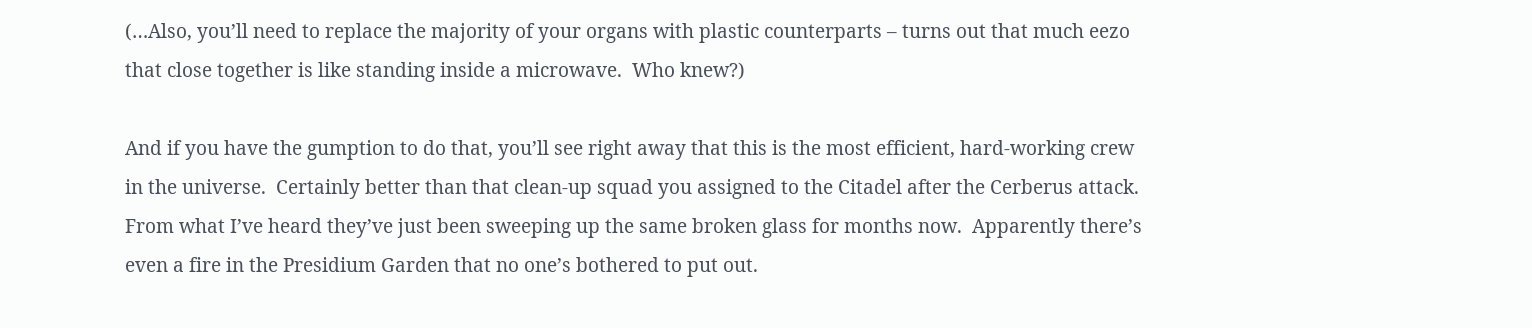(…Also, you’ll need to replace the majority of your organs with plastic counterparts – turns out that much eezo that close together is like standing inside a microwave.  Who knew?)

And if you have the gumption to do that, you’ll see right away that this is the most efficient, hard-working crew in the universe.  Certainly better than that clean-up squad you assigned to the Citadel after the Cerberus attack.  From what I’ve heard they’ve just been sweeping up the same broken glass for months now.  Apparently there’s even a fire in the Presidium Garden that no one’s bothered to put out.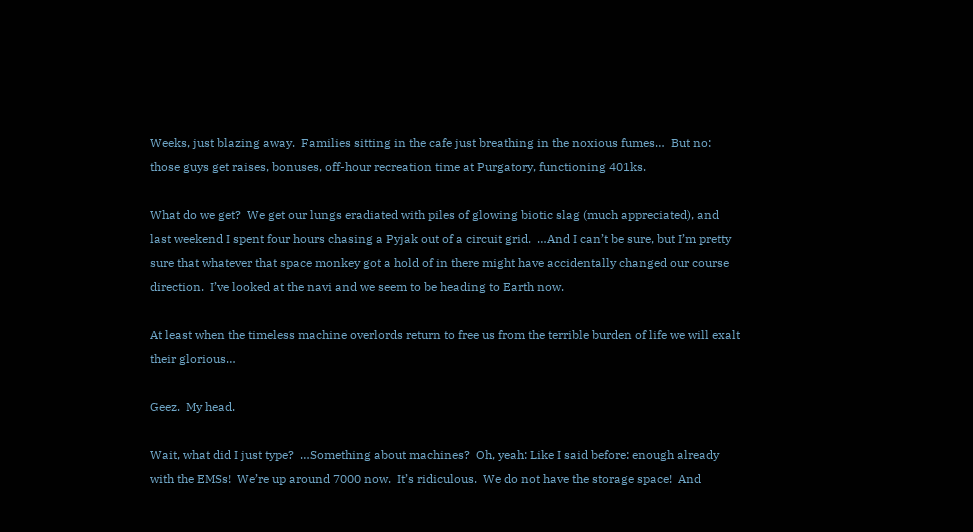Weeks, just blazing away.  Families sitting in the cafe just breathing in the noxious fumes…  But no: those guys get raises, bonuses, off-hour recreation time at Purgatory, functioning 401ks.

What do we get?  We get our lungs eradiated with piles of glowing biotic slag (much appreciated), and last weekend I spent four hours chasing a Pyjak out of a circuit grid.  …And I can’t be sure, but I’m pretty sure that whatever that space monkey got a hold of in there might have accidentally changed our course direction.  I’ve looked at the navi and we seem to be heading to Earth now.

At least when the timeless machine overlords return to free us from the terrible burden of life we will exalt their glorious…

Geez.  My head.

Wait, what did I just type?  …Something about machines?  Oh, yeah: Like I said before: enough already with the EMSs!  We’re up around 7000 now.  It’s ridiculous.  We do not have the storage space!  And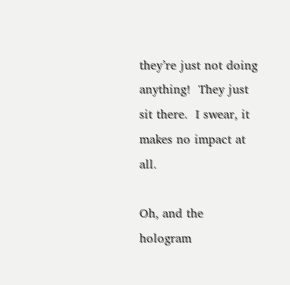they’re just not doing anything!  They just sit there.  I swear, it makes no impact at all.

Oh, and the hologram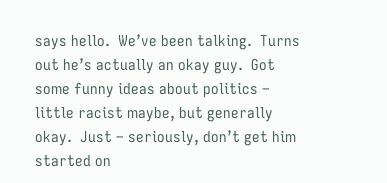says hello.  We’ve been talking.  Turns out he’s actually an okay guy.  Got some funny ideas about politics – little racist maybe, but generally okay.  Just – seriously, don’t get him started on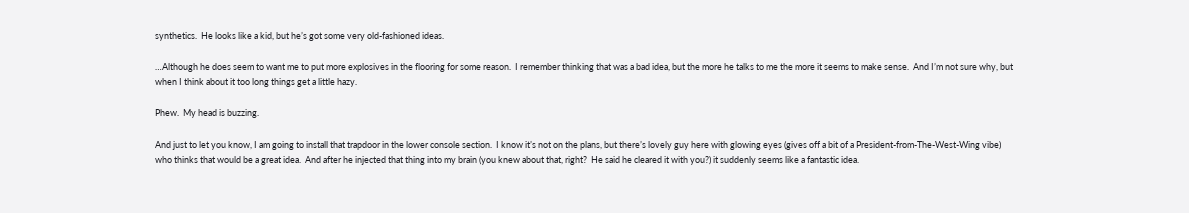synthetics.  He looks like a kid, but he’s got some very old-fashioned ideas.

…Although he does seem to want me to put more explosives in the flooring for some reason.  I remember thinking that was a bad idea, but the more he talks to me the more it seems to make sense.  And I’m not sure why, but when I think about it too long things get a little hazy.

Phew.  My head is buzzing.

And just to let you know, I am going to install that trapdoor in the lower console section.  I know it’s not on the plans, but there’s lovely guy here with glowing eyes (gives off a bit of a President-from-The-West-Wing vibe) who thinks that would be a great idea.  And after he injected that thing into my brain (you knew about that, right?  He said he cleared it with you?) it suddenly seems like a fantastic idea.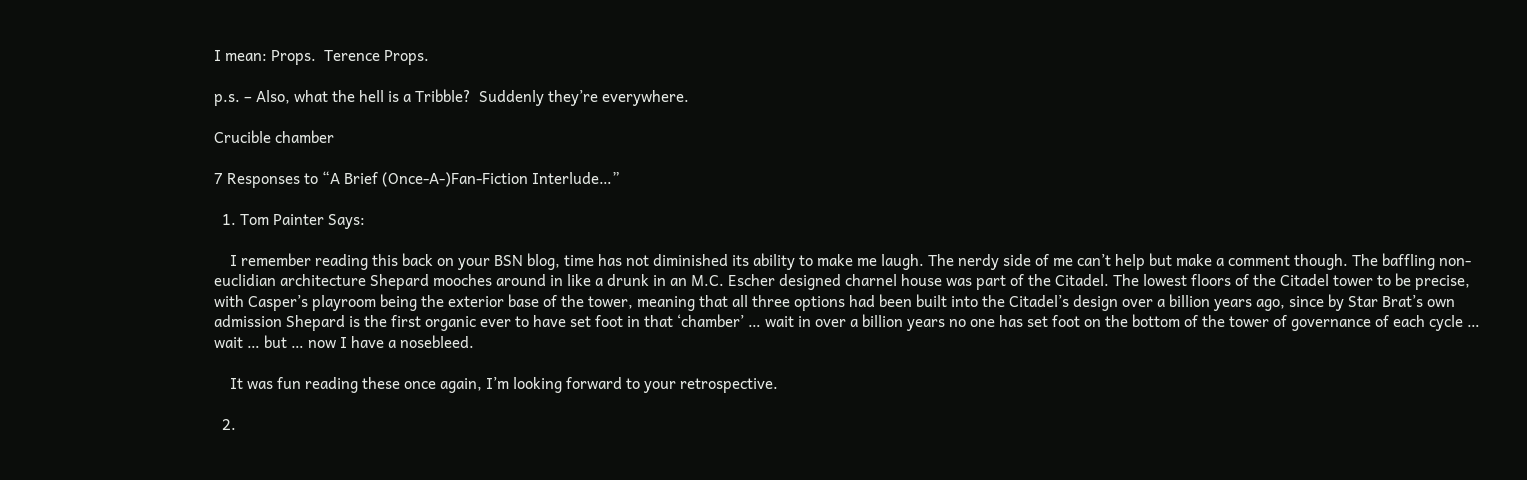I mean: Props.  Terence Props.

p.s. – Also, what the hell is a Tribble?  Suddenly they’re everywhere.

Crucible chamber

7 Responses to “A Brief (Once-A-)Fan-Fiction Interlude…”

  1. Tom Painter Says:

    I remember reading this back on your BSN blog, time has not diminished its ability to make me laugh. The nerdy side of me can’t help but make a comment though. The baffling non-euclidian architecture Shepard mooches around in like a drunk in an M.C. Escher designed charnel house was part of the Citadel. The lowest floors of the Citadel tower to be precise, with Casper’s playroom being the exterior base of the tower, meaning that all three options had been built into the Citadel’s design over a billion years ago, since by Star Brat’s own admission Shepard is the first organic ever to have set foot in that ‘chamber’ … wait in over a billion years no one has set foot on the bottom of the tower of governance of each cycle … wait … but … now I have a nosebleed.

    It was fun reading these once again, I’m looking forward to your retrospective.

  2.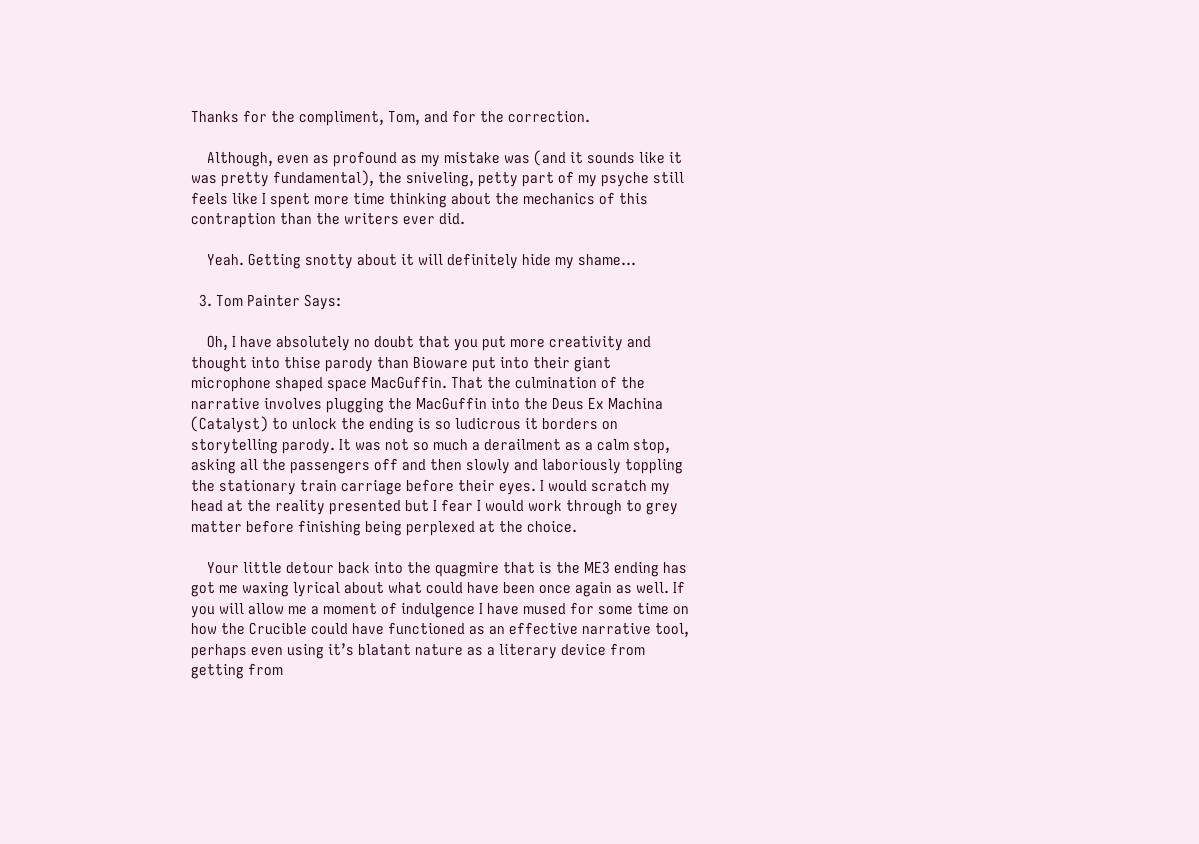Thanks for the compliment, Tom, and for the correction.

    Although, even as profound as my mistake was (and it sounds like it was pretty fundamental), the sniveling, petty part of my psyche still feels like I spent more time thinking about the mechanics of this contraption than the writers ever did.

    Yeah. Getting snotty about it will definitely hide my shame…

  3. Tom Painter Says:

    Oh, I have absolutely no doubt that you put more creativity and thought into thise parody than Bioware put into their giant microphone shaped space MacGuffin. That the culmination of the narrative involves plugging the MacGuffin into the Deus Ex Machina (Catalyst) to unlock the ending is so ludicrous it borders on storytelling parody. It was not so much a derailment as a calm stop, asking all the passengers off and then slowly and laboriously toppling the stationary train carriage before their eyes. I would scratch my head at the reality presented but I fear I would work through to grey matter before finishing being perplexed at the choice.

    Your little detour back into the quagmire that is the ME3 ending has got me waxing lyrical about what could have been once again as well. If you will allow me a moment of indulgence I have mused for some time on how the Crucible could have functioned as an effective narrative tool, perhaps even using it’s blatant nature as a literary device from getting from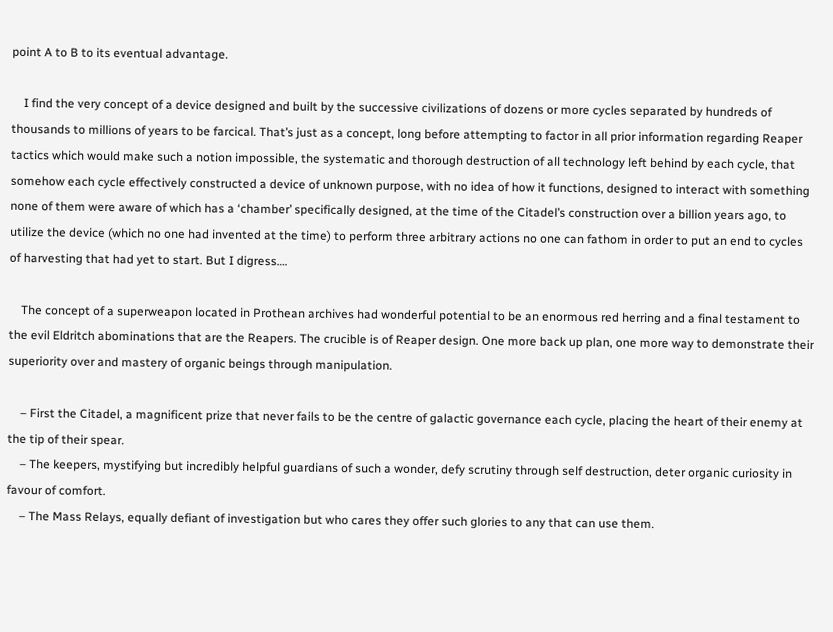point A to B to its eventual advantage.

    I find the very concept of a device designed and built by the successive civilizations of dozens or more cycles separated by hundreds of thousands to millions of years to be farcical. That’s just as a concept, long before attempting to factor in all prior information regarding Reaper tactics which would make such a notion impossible, the systematic and thorough destruction of all technology left behind by each cycle, that somehow each cycle effectively constructed a device of unknown purpose, with no idea of how it functions, designed to interact with something none of them were aware of which has a ‘chamber’ specifically designed, at the time of the Citadel’s construction over a billion years ago, to utilize the device (which no one had invented at the time) to perform three arbitrary actions no one can fathom in order to put an end to cycles of harvesting that had yet to start. But I digress….

    The concept of a superweapon located in Prothean archives had wonderful potential to be an enormous red herring and a final testament to the evil Eldritch abominations that are the Reapers. The crucible is of Reaper design. One more back up plan, one more way to demonstrate their superiority over and mastery of organic beings through manipulation.

    – First the Citadel, a magnificent prize that never fails to be the centre of galactic governance each cycle, placing the heart of their enemy at the tip of their spear.
    – The keepers, mystifying but incredibly helpful guardians of such a wonder, defy scrutiny through self destruction, deter organic curiosity in favour of comfort.
    – The Mass Relays, equally defiant of investigation but who cares they offer such glories to any that can use them.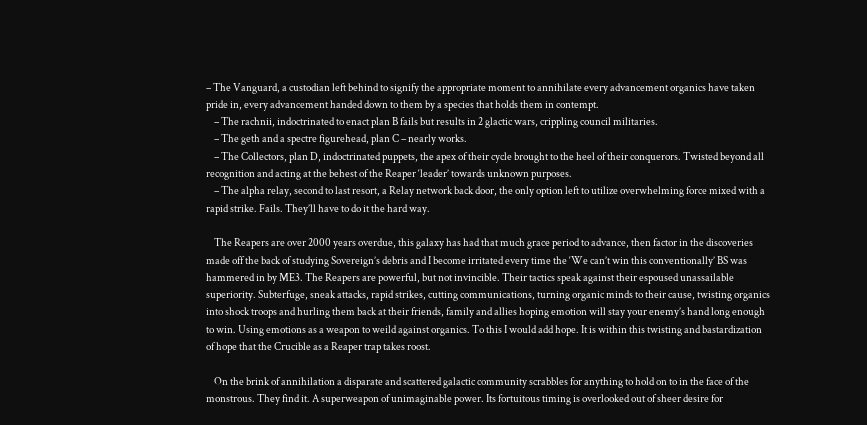– The Vanguard, a custodian left behind to signify the appropriate moment to annihilate every advancement organics have taken pride in, every advancement handed down to them by a species that holds them in contempt.
    – The rachnii, indoctrinated to enact plan B fails but results in 2 glactic wars, crippling council militaries.
    – The geth and a spectre figurehead, plan C – nearly works.
    – The Collectors, plan D, indoctrinated puppets, the apex of their cycle brought to the heel of their conquerors. Twisted beyond all recognition and acting at the behest of the Reaper ‘leader’ towards unknown purposes.
    – The alpha relay, second to last resort, a Relay network back door, the only option left to utilize overwhelming force mixed with a rapid strike. Fails. They’ll have to do it the hard way.

    The Reapers are over 2000 years overdue, this galaxy has had that much grace period to advance, then factor in the discoveries made off the back of studying Sovereign’s debris and I become irritated every time the ‘We can’t win this conventionally’ BS was hammered in by ME3. The Reapers are powerful, but not invincible. Their tactics speak against their espoused unassailable superiority. Subterfuge, sneak attacks, rapid strikes, cutting communications, turning organic minds to their cause, twisting organics into shock troops and hurling them back at their friends, family and allies hoping emotion will stay your enemy’s hand long enough to win. Using emotions as a weapon to weild against organics. To this I would add hope. It is within this twisting and bastardization of hope that the Crucible as a Reaper trap takes roost.

    On the brink of annihilation a disparate and scattered galactic community scrabbles for anything to hold on to in the face of the monstrous. They find it. A superweapon of unimaginable power. Its fortuitous timing is overlooked out of sheer desire for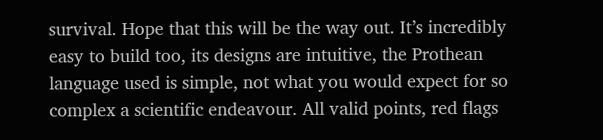survival. Hope that this will be the way out. It’s incredibly easy to build too, its designs are intuitive, the Prothean language used is simple, not what you would expect for so complex a scientific endeavour. All valid points, red flags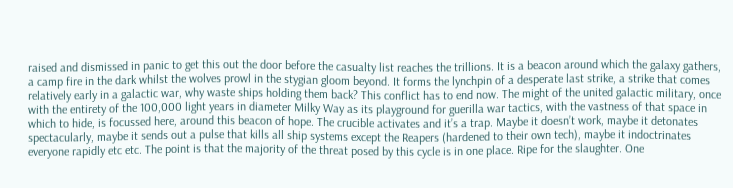raised and dismissed in panic to get this out the door before the casualty list reaches the trillions. It is a beacon around which the galaxy gathers, a camp fire in the dark whilst the wolves prowl in the stygian gloom beyond. It forms the lynchpin of a desperate last strike, a strike that comes relatively early in a galactic war, why waste ships holding them back? This conflict has to end now. The might of the united galactic military, once with the entirety of the 100,000 light years in diameter Milky Way as its playground for guerilla war tactics, with the vastness of that space in which to hide, is focussed here, around this beacon of hope. The crucible activates and it’s a trap. Maybe it doesn’t work, maybe it detonates spectacularly, maybe it sends out a pulse that kills all ship systems except the Reapers (hardened to their own tech), maybe it indoctrinates everyone rapidly etc etc. The point is that the majority of the threat posed by this cycle is in one place. Ripe for the slaughter. One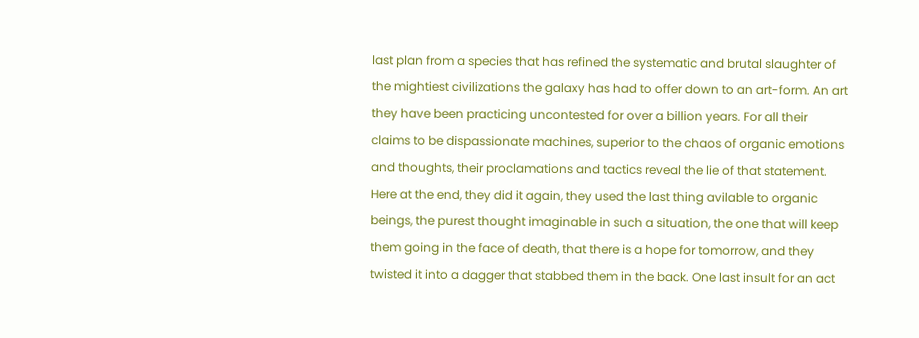last plan from a species that has refined the systematic and brutal slaughter of the mightiest civilizations the galaxy has had to offer down to an art-form. An art they have been practicing uncontested for over a billion years. For all their claims to be dispassionate machines, superior to the chaos of organic emotions and thoughts, their proclamations and tactics reveal the lie of that statement. Here at the end, they did it again, they used the last thing avilable to organic beings, the purest thought imaginable in such a situation, the one that will keep them going in the face of death, that there is a hope for tomorrow, and they twisted it into a dagger that stabbed them in the back. One last insult for an act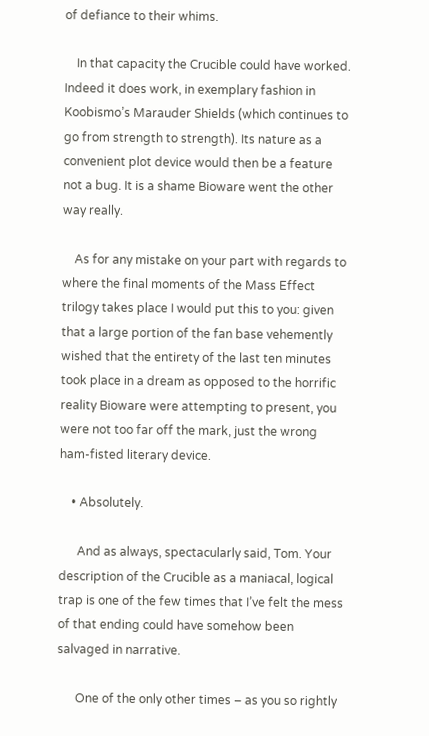of defiance to their whims.

    In that capacity the Crucible could have worked. Indeed it does work, in exemplary fashion in Koobismo’s Marauder Shields (which continues to go from strength to strength). Its nature as a convenient plot device would then be a feature not a bug. It is a shame Bioware went the other way really.

    As for any mistake on your part with regards to where the final moments of the Mass Effect trilogy takes place I would put this to you: given that a large portion of the fan base vehemently wished that the entirety of the last ten minutes took place in a dream as opposed to the horrific reality Bioware were attempting to present, you were not too far off the mark, just the wrong ham-fisted literary device.

    • Absolutely.

      And as always, spectacularly said, Tom. Your description of the Crucible as a maniacal, logical trap is one of the few times that I’ve felt the mess of that ending could have somehow been salvaged in narrative.

      One of the only other times – as you so rightly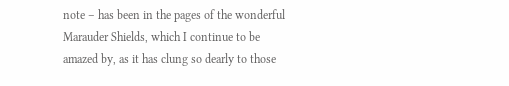note – has been in the pages of the wonderful Marauder Shields, which I continue to be amazed by, as it has clung so dearly to those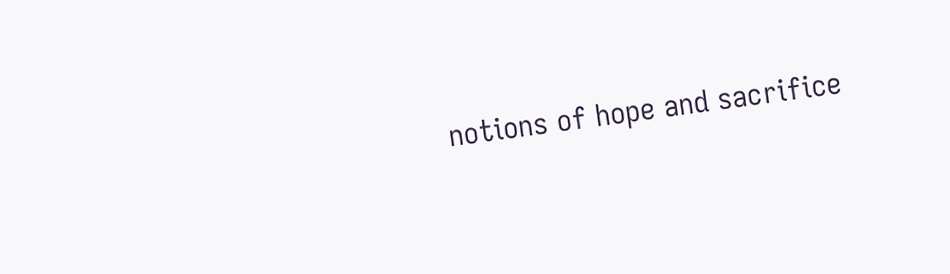notions of hope and sacrifice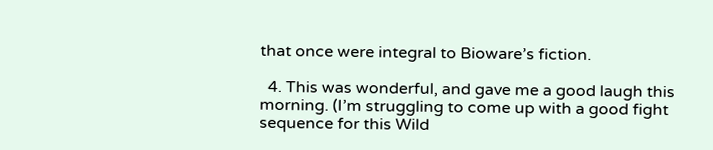that once were integral to Bioware’s fiction.

  4. This was wonderful, and gave me a good laugh this morning. (I’m struggling to come up with a good fight sequence for this Wild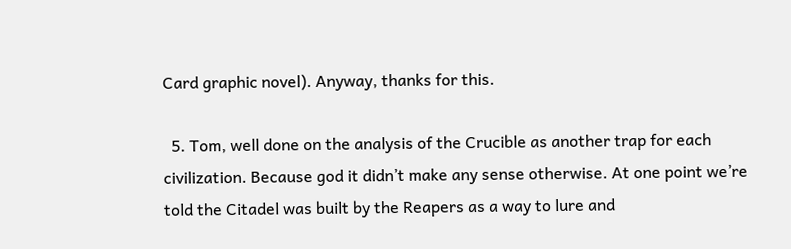Card graphic novel). Anyway, thanks for this.

  5. Tom, well done on the analysis of the Crucible as another trap for each civilization. Because god it didn’t make any sense otherwise. At one point we’re told the Citadel was built by the Reapers as a way to lure and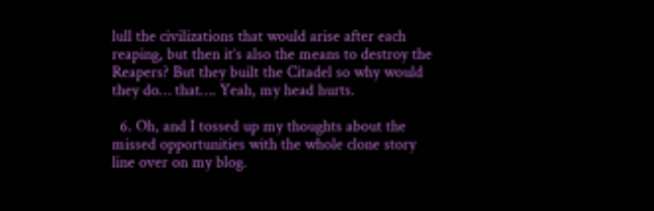lull the civilizations that would arise after each reaping, but then it’s also the means to destroy the Reapers? But they built the Citadel so why would they do… that…. Yeah, my head hurts.

  6. Oh, and I tossed up my thoughts about the missed opportunities with the whole clone story line over on my blog.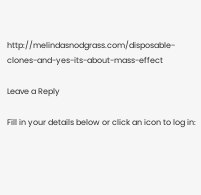http://melindasnodgrass.com/disposable-clones-and-yes-its-about-mass-effect

Leave a Reply

Fill in your details below or click an icon to log in: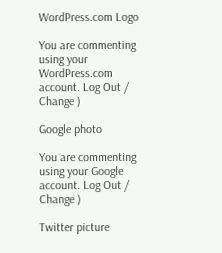WordPress.com Logo

You are commenting using your WordPress.com account. Log Out /  Change )

Google photo

You are commenting using your Google account. Log Out /  Change )

Twitter picture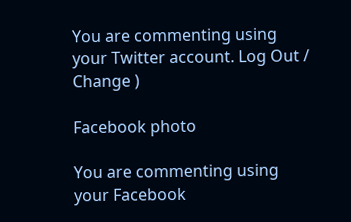You are commenting using your Twitter account. Log Out /  Change )

Facebook photo

You are commenting using your Facebook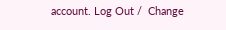account. Log Out /  Change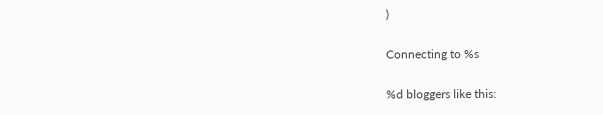)

Connecting to %s

%d bloggers like this: